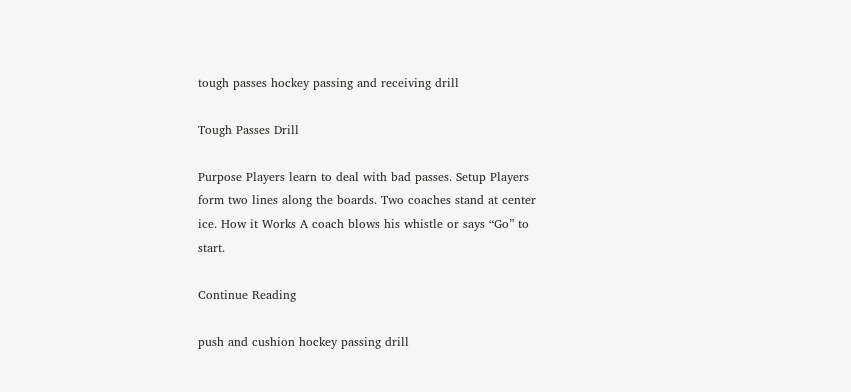tough passes hockey passing and receiving drill

Tough Passes Drill

Purpose Players learn to deal with bad passes. Setup Players form two lines along the boards. Two coaches stand at center ice. How it Works A coach blows his whistle or says “Go” to start.

Continue Reading

push and cushion hockey passing drill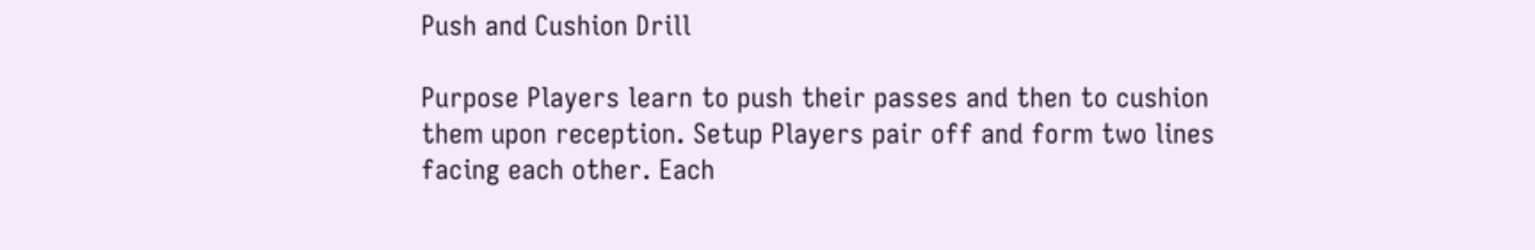Push and Cushion Drill

Purpose Players learn to push their passes and then to cushion them upon reception. Setup Players pair off and form two lines facing each other. Each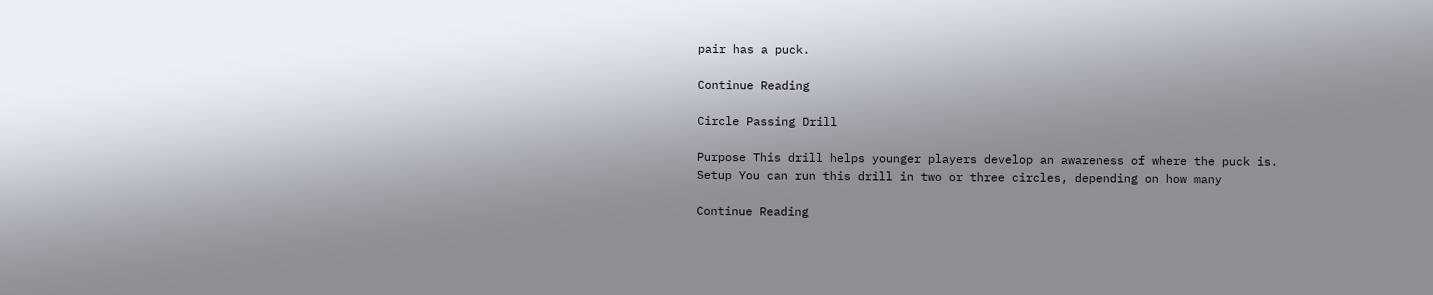pair has a puck.

Continue Reading

Circle Passing Drill

Purpose This drill helps younger players develop an awareness of where the puck is. Setup You can run this drill in two or three circles, depending on how many

Continue Reading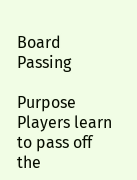Board Passing

Purpose Players learn to pass off the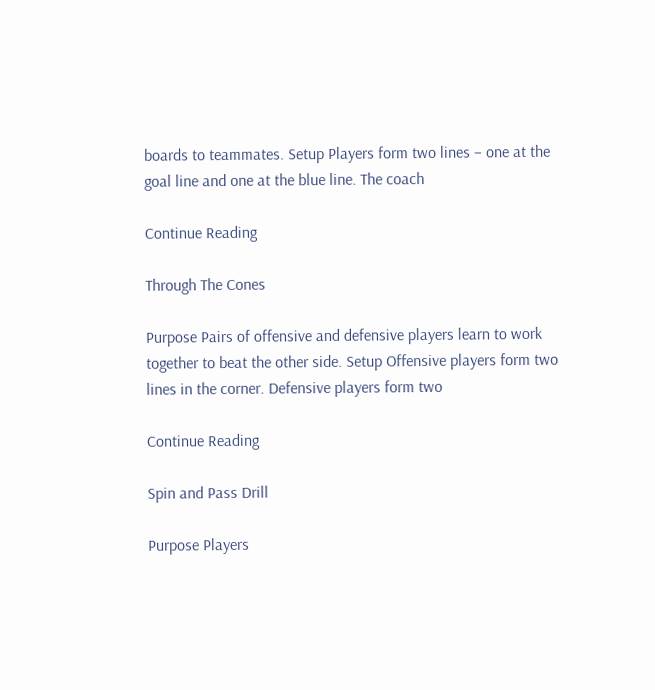boards to teammates. Setup Players form two lines – one at the goal line and one at the blue line. The coach

Continue Reading

Through The Cones

Purpose Pairs of offensive and defensive players learn to work together to beat the other side. Setup Offensive players form two lines in the corner. Defensive players form two

Continue Reading

Spin and Pass Drill

Purpose Players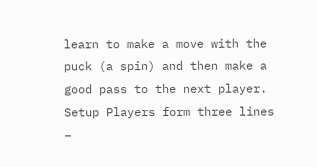learn to make a move with the puck (a spin) and then make a good pass to the next player. Setup Players form three lines –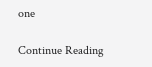one

Continue Reading